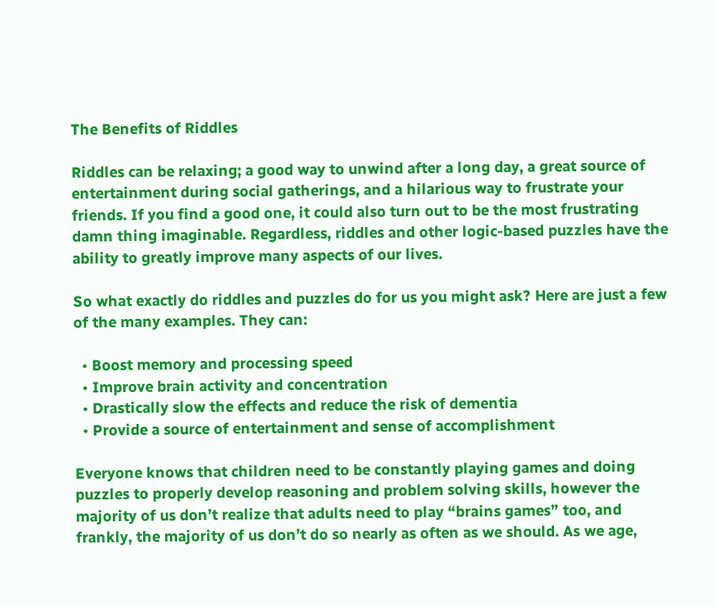The Benefits of Riddles

Riddles can be relaxing; a good way to unwind after a long day, a great source of entertainment during social gatherings, and a hilarious way to frustrate your friends. If you find a good one, it could also turn out to be the most frustrating damn thing imaginable. Regardless, riddles and other logic-based puzzles have the ability to greatly improve many aspects of our lives.

So what exactly do riddles and puzzles do for us you might ask? Here are just a few of the many examples. They can:

  • Boost memory and processing speed
  • Improve brain activity and concentration
  • Drastically slow the effects and reduce the risk of dementia
  • Provide a source of entertainment and sense of accomplishment

Everyone knows that children need to be constantly playing games and doing puzzles to properly develop reasoning and problem solving skills, however the majority of us don’t realize that adults need to play “brains games” too, and frankly, the majority of us don’t do so nearly as often as we should. As we age,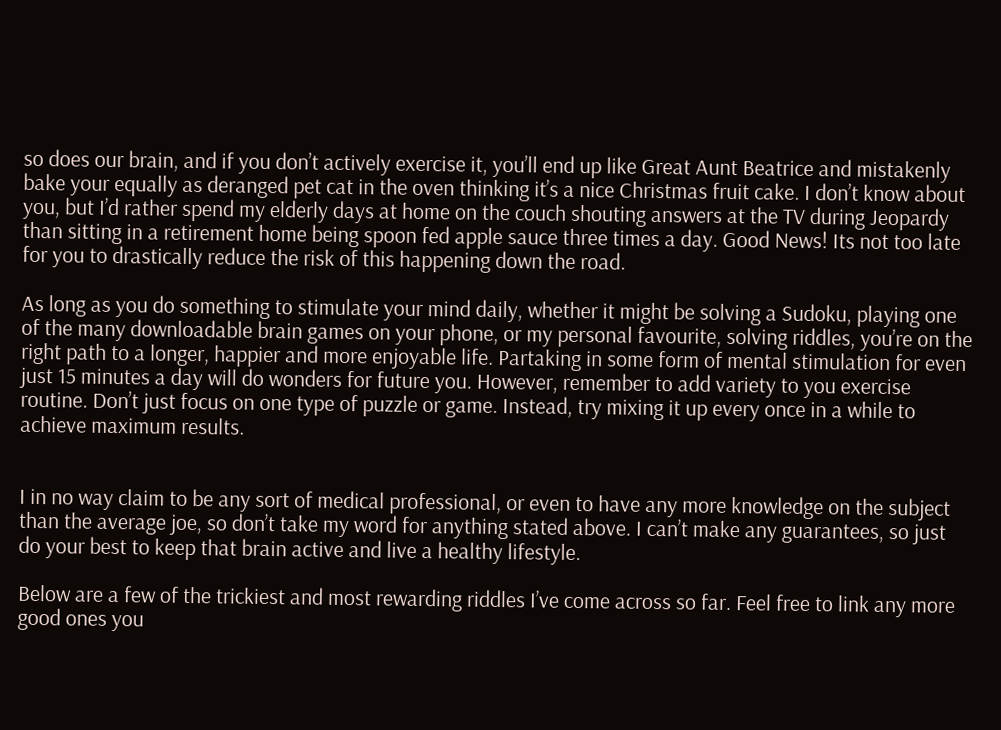so does our brain, and if you don’t actively exercise it, you’ll end up like Great Aunt Beatrice and mistakenly bake your equally as deranged pet cat in the oven thinking it’s a nice Christmas fruit cake. I don’t know about you, but I’d rather spend my elderly days at home on the couch shouting answers at the TV during Jeopardy than sitting in a retirement home being spoon fed apple sauce three times a day. Good News! Its not too late for you to drastically reduce the risk of this happening down the road.

As long as you do something to stimulate your mind daily, whether it might be solving a Sudoku, playing one of the many downloadable brain games on your phone, or my personal favourite, solving riddles, you’re on the right path to a longer, happier and more enjoyable life. Partaking in some form of mental stimulation for even just 15 minutes a day will do wonders for future you. However, remember to add variety to you exercise routine. Don’t just focus on one type of puzzle or game. Instead, try mixing it up every once in a while to achieve maximum results.


I in no way claim to be any sort of medical professional, or even to have any more knowledge on the subject than the average joe, so don’t take my word for anything stated above. I can’t make any guarantees, so just do your best to keep that brain active and live a healthy lifestyle.

Below are a few of the trickiest and most rewarding riddles I’ve come across so far. Feel free to link any more good ones you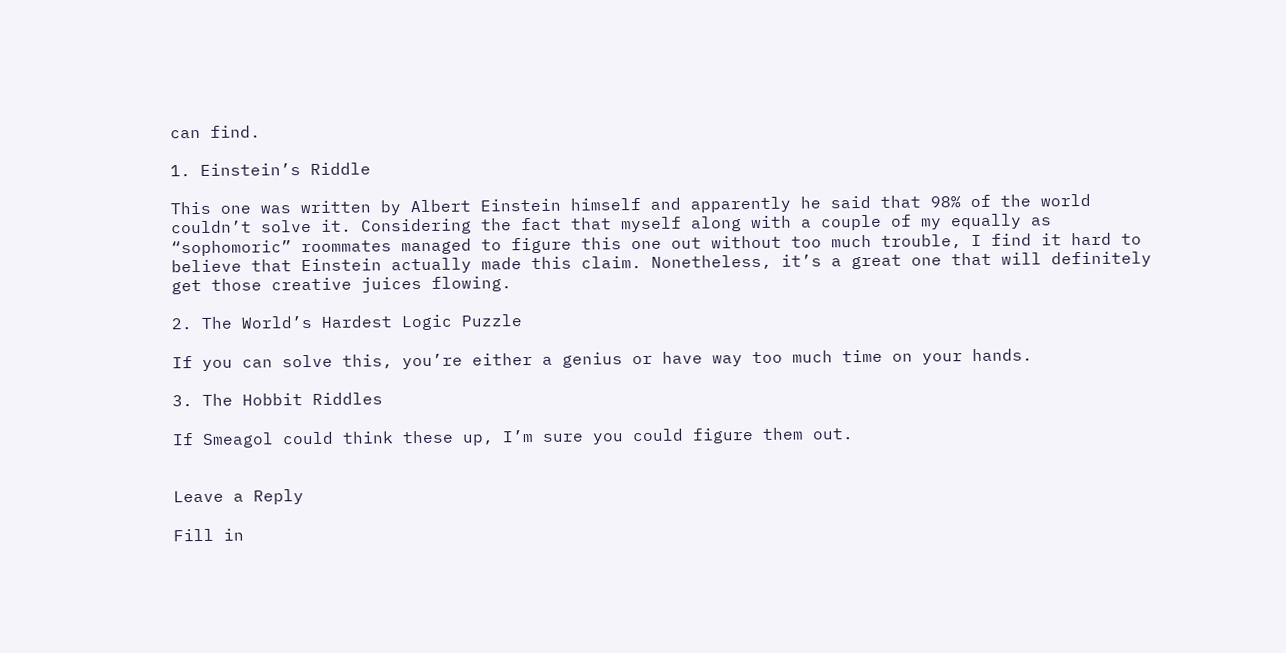can find.

1. Einstein’s Riddle

This one was written by Albert Einstein himself and apparently he said that 98% of the world couldn’t solve it. Considering the fact that myself along with a couple of my equally as “sophomoric” roommates managed to figure this one out without too much trouble, I find it hard to believe that Einstein actually made this claim. Nonetheless, it’s a great one that will definitely get those creative juices flowing.

2. The World’s Hardest Logic Puzzle

If you can solve this, you’re either a genius or have way too much time on your hands.

3. The Hobbit Riddles

If Smeagol could think these up, I’m sure you could figure them out.


Leave a Reply

Fill in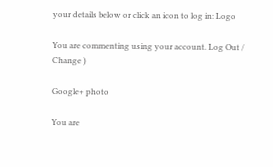your details below or click an icon to log in: Logo

You are commenting using your account. Log Out /  Change )

Google+ photo

You are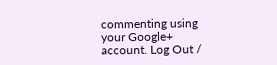commenting using your Google+ account. Log Out /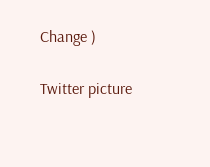Change )

Twitter picture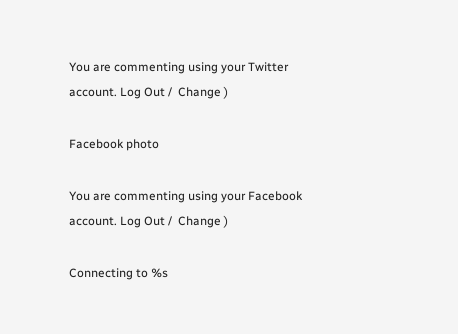You are commenting using your Twitter account. Log Out /  Change )

Facebook photo

You are commenting using your Facebook account. Log Out /  Change )

Connecting to %s